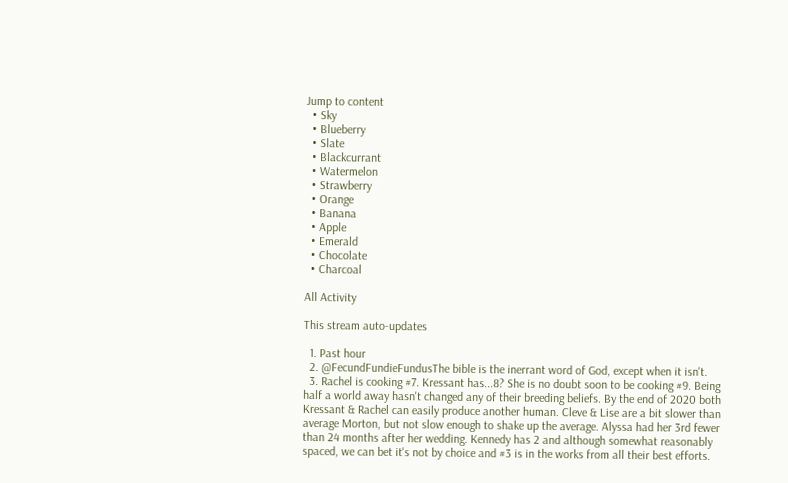Jump to content
  • Sky
  • Blueberry
  • Slate
  • Blackcurrant
  • Watermelon
  • Strawberry
  • Orange
  • Banana
  • Apple
  • Emerald
  • Chocolate
  • Charcoal

All Activity

This stream auto-updates

  1. Past hour
  2. @FecundFundieFundusThe bible is the inerrant word of God, except when it isn't.
  3. Rachel is cooking #7. Kressant has...8? She is no doubt soon to be cooking #9. Being half a world away hasn't changed any of their breeding beliefs. By the end of 2020 both Kressant & Rachel can easily produce another human. Cleve & Lise are a bit slower than average Morton, but not slow enough to shake up the average. Alyssa had her 3rd fewer than 24 months after her wedding. Kennedy has 2 and although somewhat reasonably spaced, we can bet it's not by choice and #3 is in the works from all their best efforts.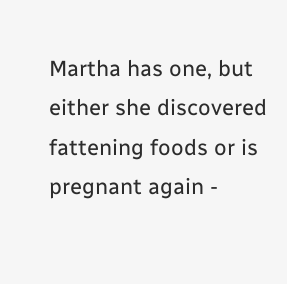Martha has one, but either she discovered fattening foods or is pregnant again -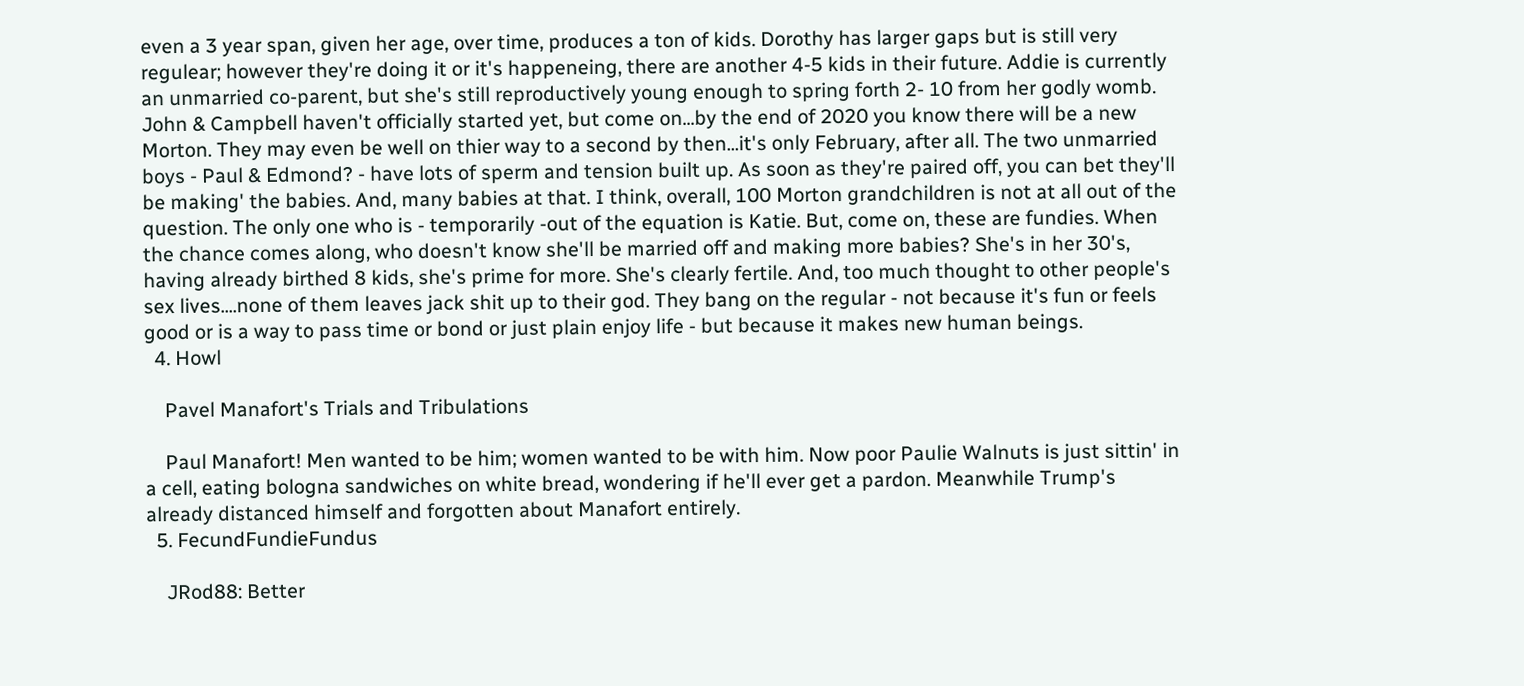even a 3 year span, given her age, over time, produces a ton of kids. Dorothy has larger gaps but is still very regulear; however they're doing it or it's happeneing, there are another 4-5 kids in their future. Addie is currently an unmarried co-parent, but she's still reproductively young enough to spring forth 2- 10 from her godly womb. John & Campbell haven't officially started yet, but come on...by the end of 2020 you know there will be a new Morton. They may even be well on thier way to a second by then...it's only February, after all. The two unmarried boys - Paul & Edmond? - have lots of sperm and tension built up. As soon as they're paired off, you can bet they'll be making' the babies. And, many babies at that. I think, overall, 100 Morton grandchildren is not at all out of the question. The only one who is - temporarily -out of the equation is Katie. But, come on, these are fundies. When the chance comes along, who doesn't know she'll be married off and making more babies? She's in her 30's, having already birthed 8 kids, she's prime for more. She's clearly fertile. And, too much thought to other people's sex lives....none of them leaves jack shit up to their god. They bang on the regular - not because it's fun or feels good or is a way to pass time or bond or just plain enjoy life - but because it makes new human beings.
  4. Howl

    Pavel Manafort's Trials and Tribulations

    Paul Manafort! Men wanted to be him; women wanted to be with him. Now poor Paulie Walnuts is just sittin' in a cell, eating bologna sandwiches on white bread, wondering if he'll ever get a pardon. Meanwhile Trump's already distanced himself and forgotten about Manafort entirely.
  5. FecundFundieFundus

    JRod88: Better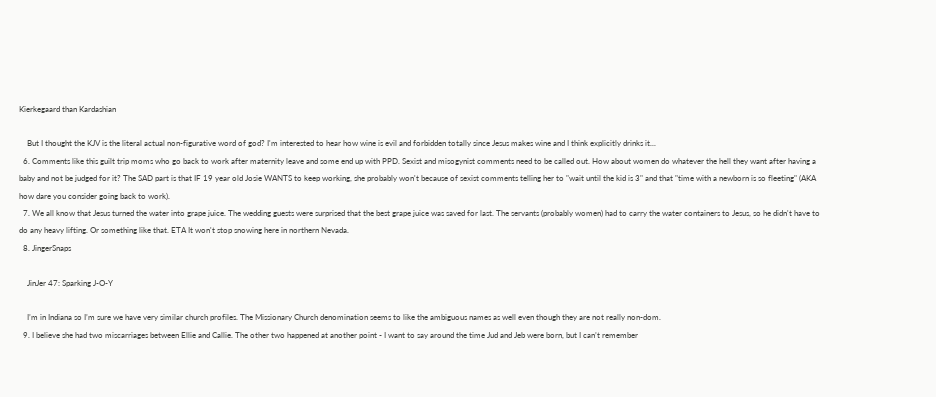Kierkegaard than Kardashian

    But I thought the KJV is the literal actual non-figurative word of god? I'm interested to hear how wine is evil and forbidden totally since Jesus makes wine and I think explicitly drinks it...
  6. Comments like this guilt trip moms who go back to work after maternity leave and some end up with PPD. Sexist and misogynist comments need to be called out. How about women do whatever the hell they want after having a baby and not be judged for it? The SAD part is that IF 19 year old Josie WANTS to keep working, she probably won't because of sexist comments telling her to "wait until the kid is 3" and that "time with a newborn is so fleeting" (AKA how dare you consider going back to work).
  7. We all know that Jesus turned the water into grape juice. The wedding guests were surprised that the best grape juice was saved for last. The servants (probably women) had to carry the water containers to Jesus, so he didn't have to do any heavy lifting. Or something like that. ETA It won't stop snowing here in northern Nevada.
  8. JingerSnaps

    JinJer 47: Sparking J-O-Y

    I’m in Indiana so I’m sure we have very similar church profiles. The Missionary Church denomination seems to like the ambiguous names as well even though they are not really non-dom.
  9. I believe she had two miscarriages between Ellie and Callie. The other two happened at another point - I want to say around the time Jud and Jeb were born, but I can’t remember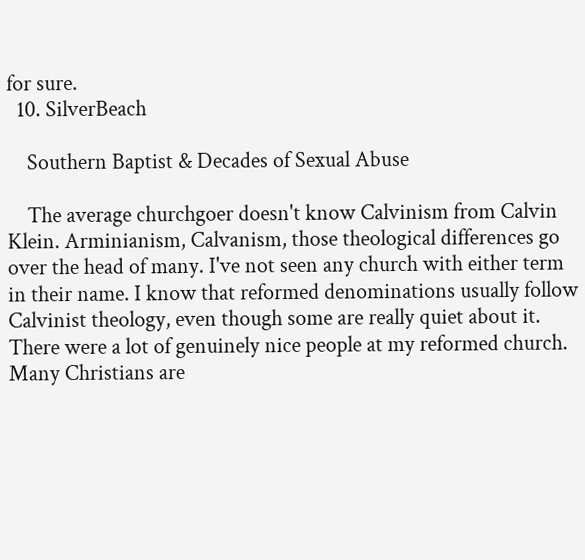for sure.
  10. SilverBeach

    Southern Baptist & Decades of Sexual Abuse

    The average churchgoer doesn't know Calvinism from Calvin Klein. Arminianism, Calvanism, those theological differences go over the head of many. I've not seen any church with either term in their name. I know that reformed denominations usually follow Calvinist theology, even though some are really quiet about it. There were a lot of genuinely nice people at my reformed church. Many Christians are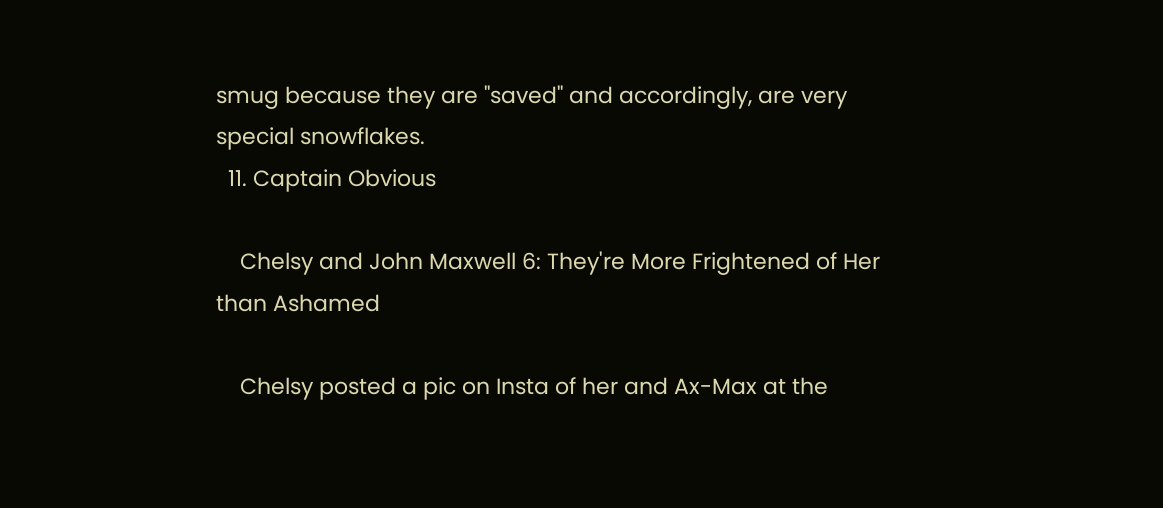smug because they are "saved" and accordingly, are very special snowflakes.
  11. Captain Obvious

    Chelsy and John Maxwell 6: They're More Frightened of Her than Ashamed

    Chelsy posted a pic on Insta of her and Ax-Max at the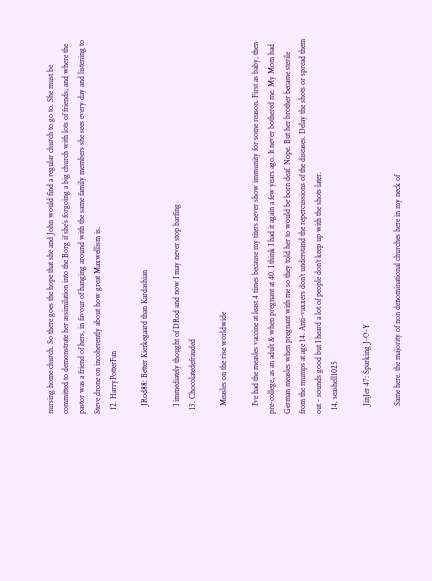nursing home church. So there goes the hope that she and John would find a regular church to go to. She must be committed to demonstrate her assimilation into the Borg if she’s forgoing a big church with lots of friends, and where the pastor was a friend of hers, in favour of hanging around with the same family members she sees every day and listening to Steve drone on incoherently about how great Maxwellism is.
  12. HarryPotterFan

    JRod88: Better Kierkegaard than Kardashian

    I immediately thought of DRod and now I may never stop barfing
  13. Chocolatedefrauded

    Measles on the rise worldwide

    I’ve had the measles vaccine at least 4 times because my titers never show immunity for some reason. First as baby, then pre-college, as an adult & when pregnant at 40. I think I had it again a few years ago. It never bothered me. My Mom had German measles when pregnant with me so they told her to would be born deaf. Nope. But her brother became sterile from the mumps at age 14. Anti-vaxxers don’t understand the repercussions of the diseases. Delay the shots or spread them out - sounds good but I heard a lot of people don’t keep up with the shots later.
  14. seashell1025

    JinJer 47: Sparking J-O-Y

    Same here. the majority of non denominational churches here in my neck of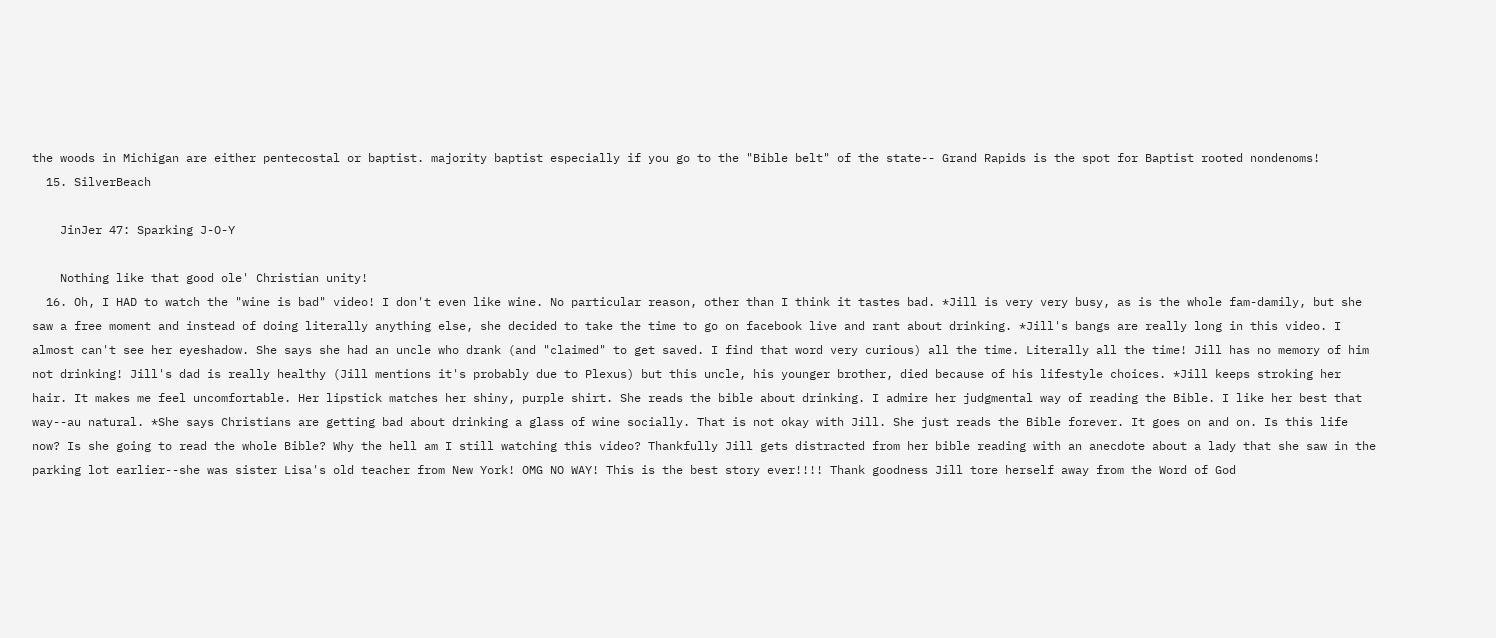the woods in Michigan are either pentecostal or baptist. majority baptist especially if you go to the "Bible belt" of the state-- Grand Rapids is the spot for Baptist rooted nondenoms!
  15. SilverBeach

    JinJer 47: Sparking J-O-Y

    Nothing like that good ole' Christian unity!
  16. Oh, I HAD to watch the "wine is bad" video! I don't even like wine. No particular reason, other than I think it tastes bad. *Jill is very very busy, as is the whole fam-damily, but she saw a free moment and instead of doing literally anything else, she decided to take the time to go on facebook live and rant about drinking. *Jill's bangs are really long in this video. I almost can't see her eyeshadow. She says she had an uncle who drank (and "claimed" to get saved. I find that word very curious) all the time. Literally all the time! Jill has no memory of him not drinking! Jill's dad is really healthy (Jill mentions it's probably due to Plexus) but this uncle, his younger brother, died because of his lifestyle choices. *Jill keeps stroking her hair. It makes me feel uncomfortable. Her lipstick matches her shiny, purple shirt. She reads the bible about drinking. I admire her judgmental way of reading the Bible. I like her best that way--au natural. *She says Christians are getting bad about drinking a glass of wine socially. That is not okay with Jill. She just reads the Bible forever. It goes on and on. Is this life now? Is she going to read the whole Bible? Why the hell am I still watching this video? Thankfully Jill gets distracted from her bible reading with an anecdote about a lady that she saw in the parking lot earlier--she was sister Lisa's old teacher from New York! OMG NO WAY! This is the best story ever!!!! Thank goodness Jill tore herself away from the Word of God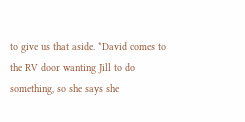to give us that aside. *David comes to the RV door wanting Jill to do something, so she says she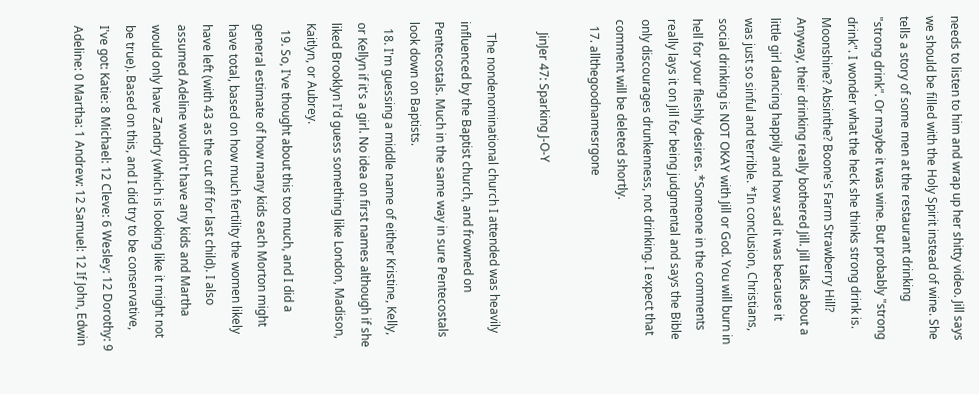needs to listen to him and wrap up her shitty video. Jill says we should be filled with the Holy Spirit instead of wine. She tells a story of some men at the restaurant drinking "strong drink". Or maybe it was wine. But probably "strong drink". I wonder what the heck she thinks strong drink is. Moonshine? Absinthe? Boone's Farm Strawberry Hill? Anyway, their drinking really bothered Jill. Jill talks about a little girl dancing happily and how sad it was because it was just so sinful and terrible. *In conclusion, Christians, social drinking is NOT OKAY with Jill or God. You will burn in hell for your fleshly desires. *Someone in the comments really lays it on Jill for being judgmental and says the Bible only discourages drunkenness, not drinking. I expect that comment will be deleted shortly.
  17. allthegoodnamesrgone

    JinJer 47: Sparking J-O-Y

    The nondenominational church I attended was heavily influenced by the Baptist church, and frowned on Pentecostals. Much in the same way in sure Pentecostals look down on Baptists.
  18. I'm guessing a middle name of either Kristine, Kelly, or Kellyn if it's a girl. No idea on first names although if she liked Brooklyn I'd guess something like London, Madison, Kaitlyn, or Aubrey.
  19. So, I've thought about this too much, and I did a general estimate of how many kids each Morton might have total, based on how much fertility the women likely have left (with 43 as the cut off for last child). I also assumed Adeline wouldn't have any kids and Martha would only have Zandry (which is looking like it might not be true). Based on this, and I did try to be conservative, I've got: Katie: 8 Michael: 12 Cleve: 6 Wesley: 12 Dorothy: 9 Adeline: 0 Martha: 1 Andrew: 12 Samuel: 12 If John, Edwin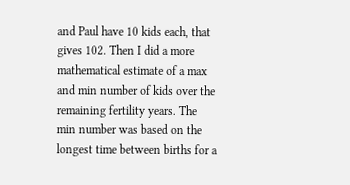and Paul have 10 kids each, that gives 102. Then I did a more mathematical estimate of a max and min number of kids over the remaining fertility years. The min number was based on the longest time between births for a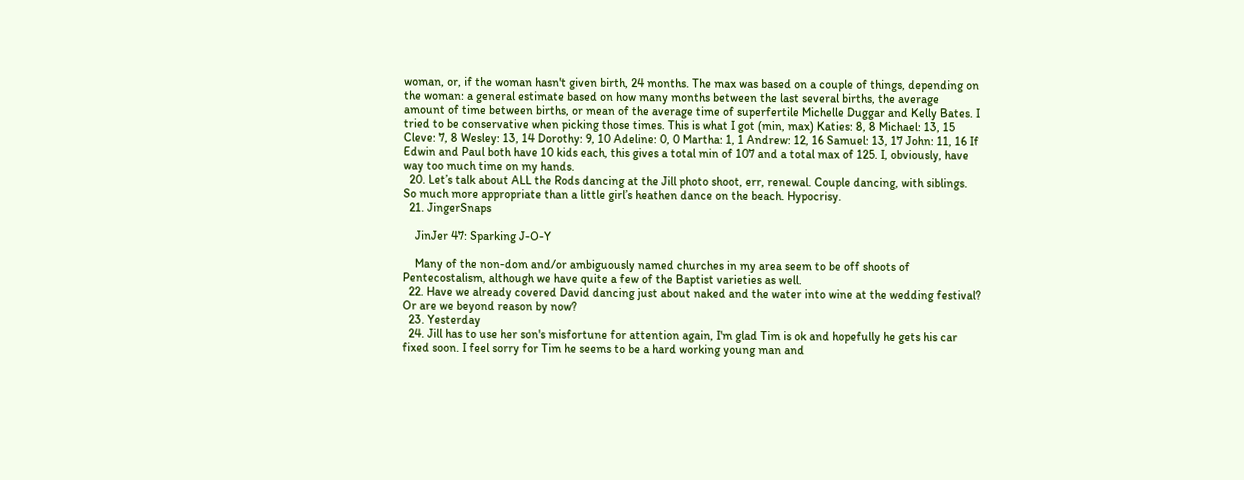woman, or, if the woman hasn't given birth, 24 months. The max was based on a couple of things, depending on the woman: a general estimate based on how many months between the last several births, the average amount of time between births, or mean of the average time of superfertile Michelle Duggar and Kelly Bates. I tried to be conservative when picking those times. This is what I got (min, max) Katies: 8, 8 Michael: 13, 15 Cleve: 7, 8 Wesley: 13, 14 Dorothy: 9, 10 Adeline: 0, 0 Martha: 1, 1 Andrew: 12, 16 Samuel: 13, 17 John: 11, 16 If Edwin and Paul both have 10 kids each, this gives a total min of 107 and a total max of 125. I, obviously, have way too much time on my hands.
  20. Let’s talk about ALL the Rods dancing at the Jill photo shoot, err, renewal. Couple dancing, with siblings. So much more appropriate than a little girl’s heathen dance on the beach. Hypocrisy.
  21. JingerSnaps

    JinJer 47: Sparking J-O-Y

    Many of the non-dom and/or ambiguously named churches in my area seem to be off shoots of Pentecostalism, although we have quite a few of the Baptist varieties as well.
  22. Have we already covered David dancing just about naked and the water into wine at the wedding festival? Or are we beyond reason by now?
  23. Yesterday
  24. Jill has to use her son's misfortune for attention again, I'm glad Tim is ok and hopefully he gets his car fixed soon. I feel sorry for Tim he seems to be a hard working young man and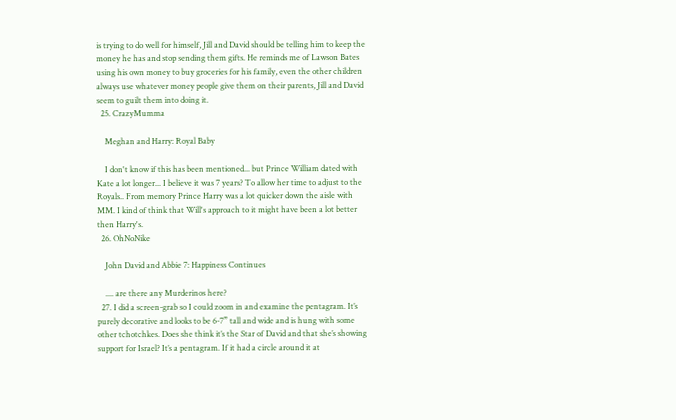is trying to do well for himself, Jill and David should be telling him to keep the money he has and stop sending them gifts. He reminds me of Lawson Bates using his own money to buy groceries for his family, even the other children always use whatever money people give them on their parents, Jill and David seem to guilt them into doing it.
  25. CrazyMumma

    Meghan and Harry: Royal Baby

    I don't know if this has been mentioned... but Prince William dated with Kate a lot longer... I believe it was 7 years? To allow her time to adjust to the Royals.. From memory Prince Harry was a lot quicker down the aisle with MM. I kind of think that Will's approach to it might have been a lot better then Harry's.
  26. OhNoNike

    John David and Abbie 7: Happiness Continues

    .... are there any Murderinos here?
  27. I did a screen-grab so I could zoom in and examine the pentagram. It’s purely decorative and looks to be 6-7” tall and wide and is hung with some other tchotchkes. Does she think it’s the Star of David and that she’s showing support for Israel? It’s a pentagram. If it had a circle around it at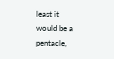least it would be a pentacle,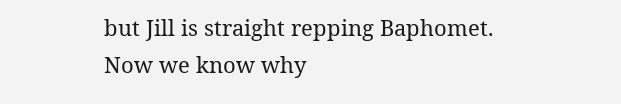but Jill is straight repping Baphomet. Now we know why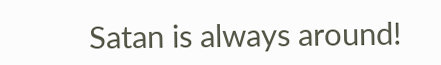Satan is always around!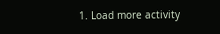1. Load more activity